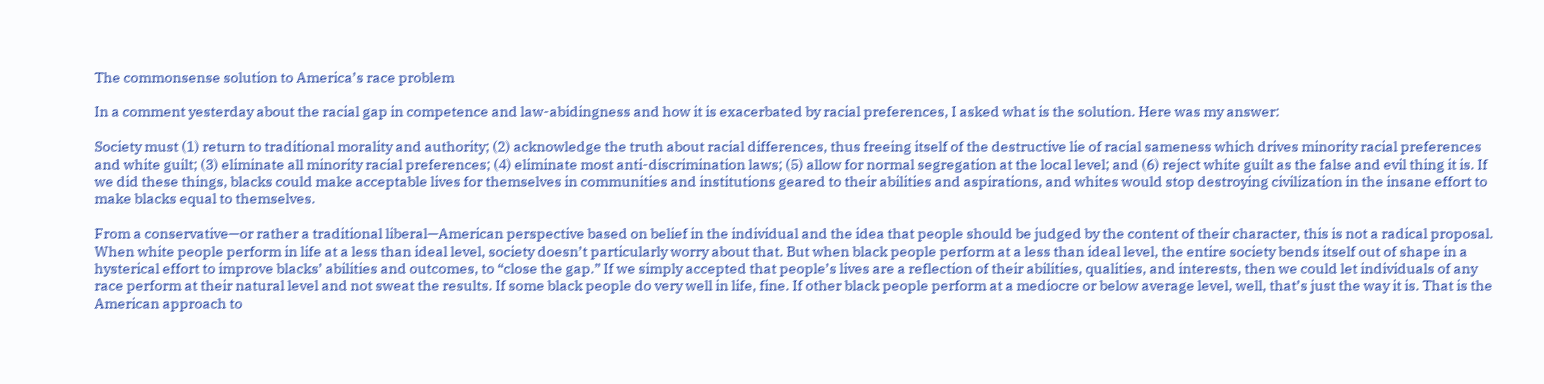The commonsense solution to America’s race problem

In a comment yesterday about the racial gap in competence and law-abidingness and how it is exacerbated by racial preferences, I asked what is the solution. Here was my answer:

Society must (1) return to traditional morality and authority; (2) acknowledge the truth about racial differences, thus freeing itself of the destructive lie of racial sameness which drives minority racial preferences and white guilt; (3) eliminate all minority racial preferences; (4) eliminate most anti-discrimination laws; (5) allow for normal segregation at the local level; and (6) reject white guilt as the false and evil thing it is. If we did these things, blacks could make acceptable lives for themselves in communities and institutions geared to their abilities and aspirations, and whites would stop destroying civilization in the insane effort to make blacks equal to themselves.

From a conservative—or rather a traditional liberal—American perspective based on belief in the individual and the idea that people should be judged by the content of their character, this is not a radical proposal. When white people perform in life at a less than ideal level, society doesn’t particularly worry about that. But when black people perform at a less than ideal level, the entire society bends itself out of shape in a hysterical effort to improve blacks’ abilities and outcomes, to “close the gap.” If we simply accepted that people’s lives are a reflection of their abilities, qualities, and interests, then we could let individuals of any race perform at their natural level and not sweat the results. If some black people do very well in life, fine. If other black people perform at a mediocre or below average level, well, that’s just the way it is. That is the American approach to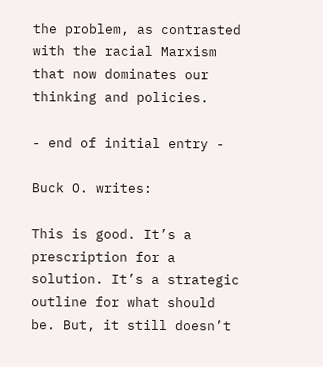the problem, as contrasted with the racial Marxism that now dominates our thinking and policies.

- end of initial entry -

Buck O. writes:

This is good. It’s a prescription for a solution. It’s a strategic outline for what should be. But, it still doesn’t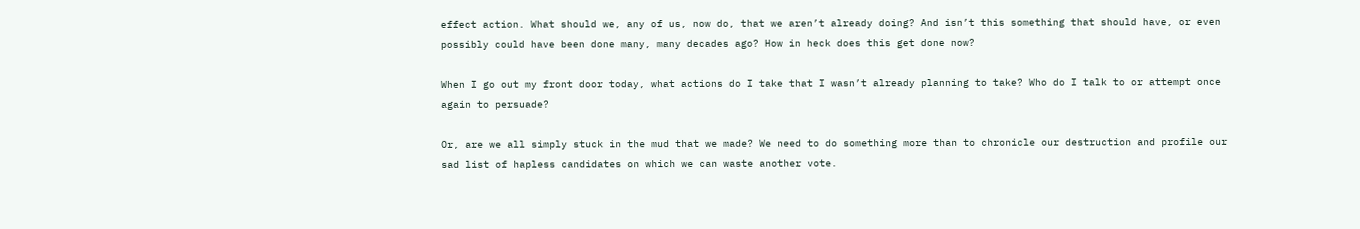effect action. What should we, any of us, now do, that we aren’t already doing? And isn’t this something that should have, or even possibly could have been done many, many decades ago? How in heck does this get done now?

When I go out my front door today, what actions do I take that I wasn’t already planning to take? Who do I talk to or attempt once again to persuade?

Or, are we all simply stuck in the mud that we made? We need to do something more than to chronicle our destruction and profile our sad list of hapless candidates on which we can waste another vote.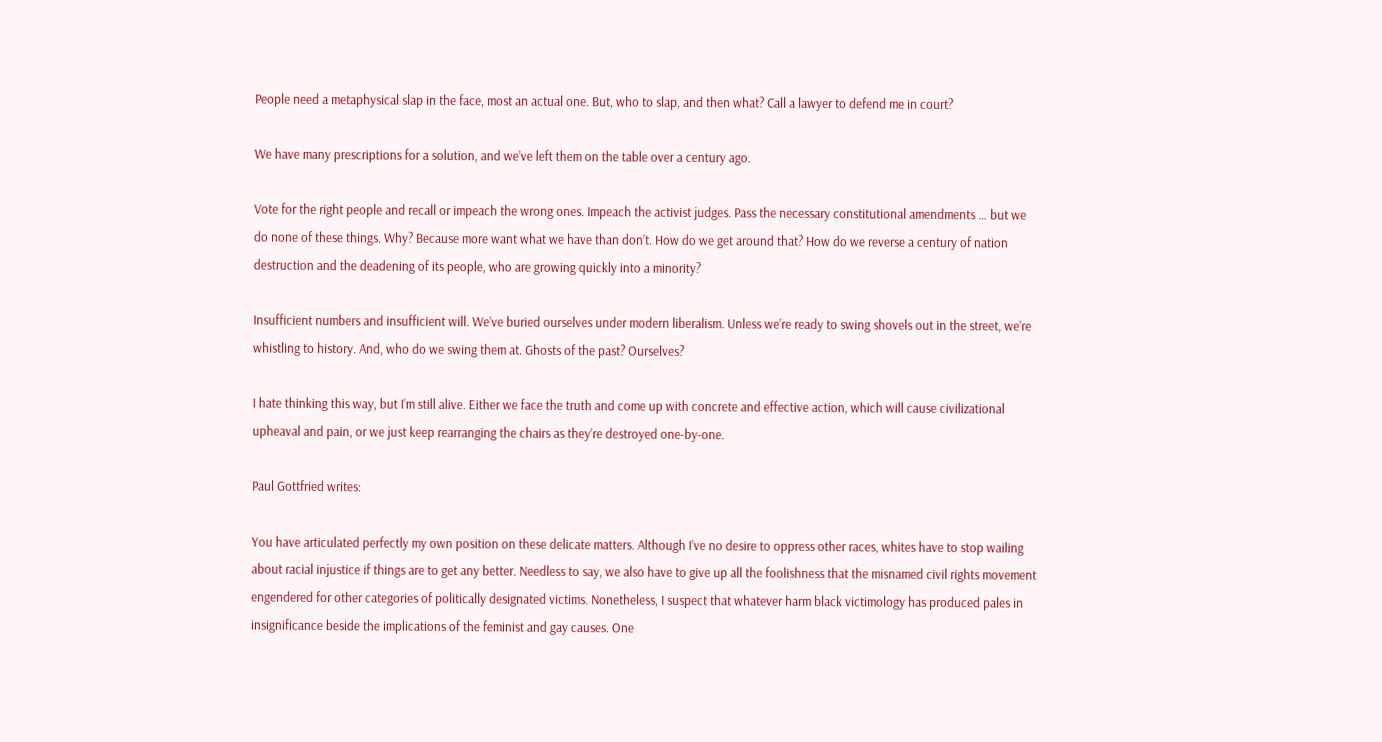People need a metaphysical slap in the face, most an actual one. But, who to slap, and then what? Call a lawyer to defend me in court?

We have many prescriptions for a solution, and we’ve left them on the table over a century ago.

Vote for the right people and recall or impeach the wrong ones. Impeach the activist judges. Pass the necessary constitutional amendments … but we do none of these things. Why? Because more want what we have than don’t. How do we get around that? How do we reverse a century of nation destruction and the deadening of its people, who are growing quickly into a minority?

Insufficient numbers and insufficient will. We’ve buried ourselves under modern liberalism. Unless we’re ready to swing shovels out in the street, we’re whistling to history. And, who do we swing them at. Ghosts of the past? Ourselves?

I hate thinking this way, but I’m still alive. Either we face the truth and come up with concrete and effective action, which will cause civilizational upheaval and pain, or we just keep rearranging the chairs as they’re destroyed one-by-one.

Paul Gottfried writes:

You have articulated perfectly my own position on these delicate matters. Although I’ve no desire to oppress other races, whites have to stop wailing about racial injustice if things are to get any better. Needless to say, we also have to give up all the foolishness that the misnamed civil rights movement engendered for other categories of politically designated victims. Nonetheless, I suspect that whatever harm black victimology has produced pales in insignificance beside the implications of the feminist and gay causes. One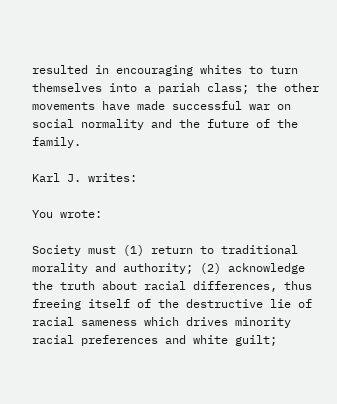resulted in encouraging whites to turn themselves into a pariah class; the other movements have made successful war on social normality and the future of the family.

Karl J. writes:

You wrote:

Society must (1) return to traditional morality and authority; (2) acknowledge the truth about racial differences, thus freeing itself of the destructive lie of racial sameness which drives minority racial preferences and white guilt;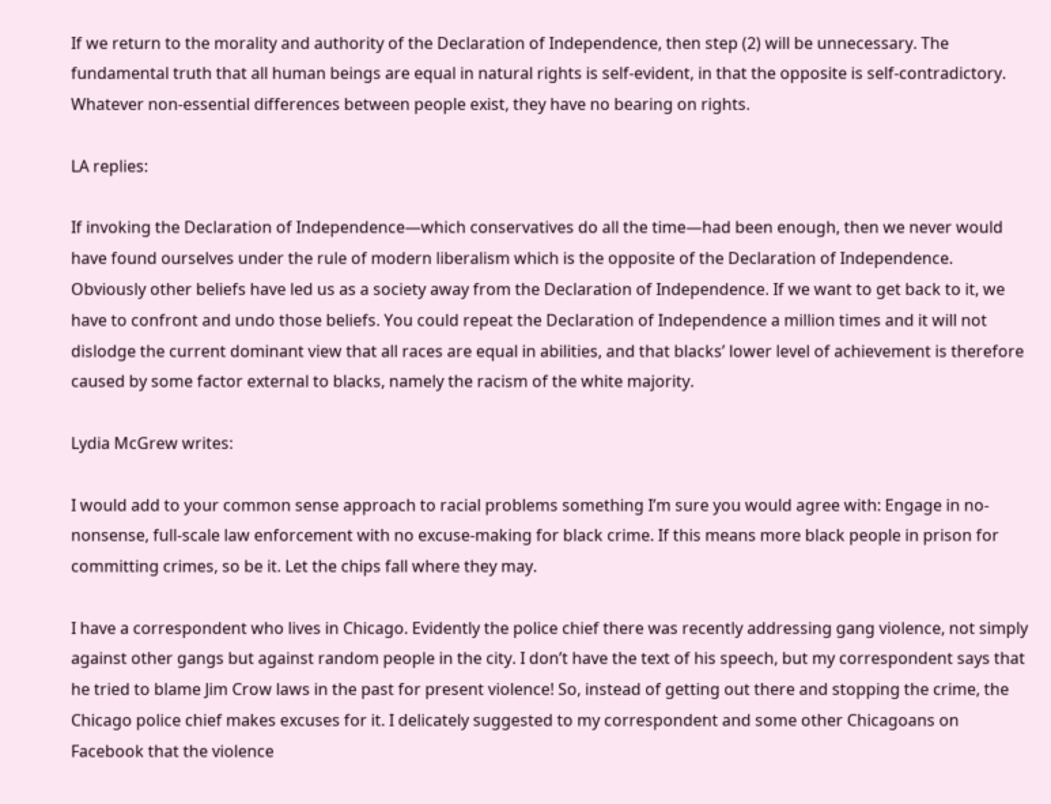If we return to the morality and authority of the Declaration of Independence, then step (2) will be unnecessary. The fundamental truth that all human beings are equal in natural rights is self-evident, in that the opposite is self-contradictory. Whatever non-essential differences between people exist, they have no bearing on rights.

LA replies:

If invoking the Declaration of Independence—which conservatives do all the time—had been enough, then we never would have found ourselves under the rule of modern liberalism which is the opposite of the Declaration of Independence. Obviously other beliefs have led us as a society away from the Declaration of Independence. If we want to get back to it, we have to confront and undo those beliefs. You could repeat the Declaration of Independence a million times and it will not dislodge the current dominant view that all races are equal in abilities, and that blacks’ lower level of achievement is therefore caused by some factor external to blacks, namely the racism of the white majority.

Lydia McGrew writes:

I would add to your common sense approach to racial problems something I’m sure you would agree with: Engage in no-nonsense, full-scale law enforcement with no excuse-making for black crime. If this means more black people in prison for committing crimes, so be it. Let the chips fall where they may.

I have a correspondent who lives in Chicago. Evidently the police chief there was recently addressing gang violence, not simply against other gangs but against random people in the city. I don’t have the text of his speech, but my correspondent says that he tried to blame Jim Crow laws in the past for present violence! So, instead of getting out there and stopping the crime, the Chicago police chief makes excuses for it. I delicately suggested to my correspondent and some other Chicagoans on Facebook that the violence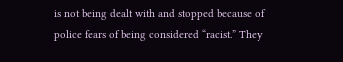is not being dealt with and stopped because of police fears of being considered “racist.” They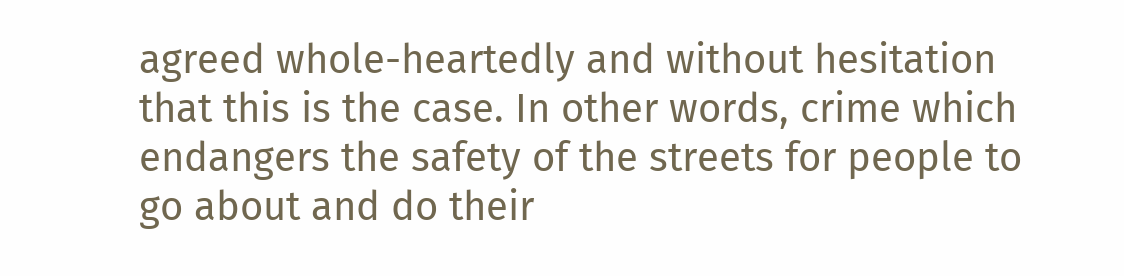agreed whole-heartedly and without hesitation that this is the case. In other words, crime which endangers the safety of the streets for people to go about and do their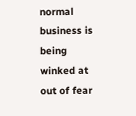normal business is being winked at out of fear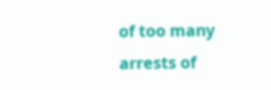of too many arrests of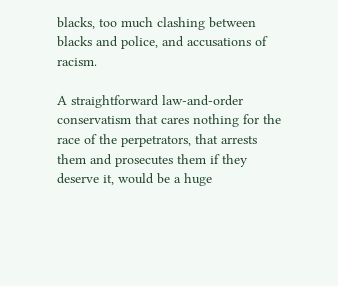blacks, too much clashing between blacks and police, and accusations of racism.

A straightforward law-and-order conservatism that cares nothing for the race of the perpetrators, that arrests them and prosecutes them if they deserve it, would be a huge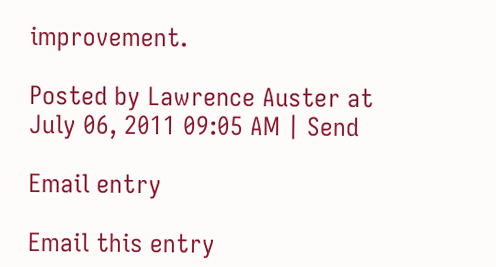improvement.

Posted by Lawrence Auster at July 06, 2011 09:05 AM | Send

Email entry

Email this entry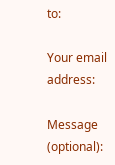to:

Your email address:

Message (optional):